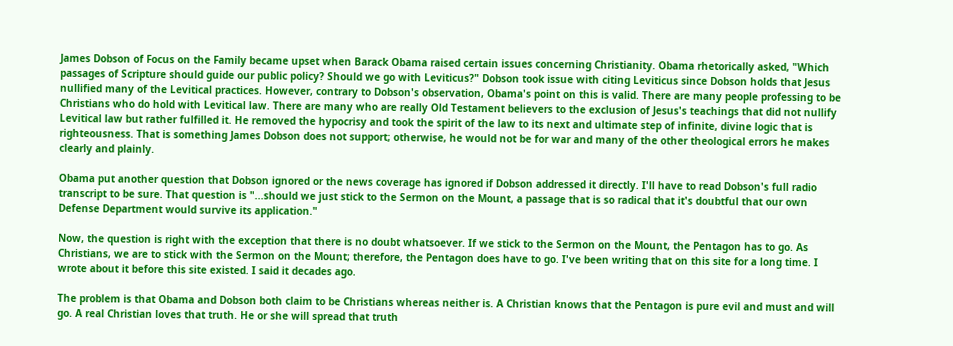James Dobson of Focus on the Family became upset when Barack Obama raised certain issues concerning Christianity. Obama rhetorically asked, "Which passages of Scripture should guide our public policy? Should we go with Leviticus?" Dobson took issue with citing Leviticus since Dobson holds that Jesus nullified many of the Levitical practices. However, contrary to Dobson's observation, Obama's point on this is valid. There are many people professing to be Christians who do hold with Levitical law. There are many who are really Old Testament believers to the exclusion of Jesus's teachings that did not nullify Levitical law but rather fulfilled it. He removed the hypocrisy and took the spirit of the law to its next and ultimate step of infinite, divine logic that is righteousness. That is something James Dobson does not support; otherwise, he would not be for war and many of the other theological errors he makes clearly and plainly.

Obama put another question that Dobson ignored or the news coverage has ignored if Dobson addressed it directly. I'll have to read Dobson's full radio transcript to be sure. That question is "...should we just stick to the Sermon on the Mount, a passage that is so radical that it's doubtful that our own Defense Department would survive its application."

Now, the question is right with the exception that there is no doubt whatsoever. If we stick to the Sermon on the Mount, the Pentagon has to go. As Christians, we are to stick with the Sermon on the Mount; therefore, the Pentagon does have to go. I've been writing that on this site for a long time. I wrote about it before this site existed. I said it decades ago.

The problem is that Obama and Dobson both claim to be Christians whereas neither is. A Christian knows that the Pentagon is pure evil and must and will go. A real Christian loves that truth. He or she will spread that truth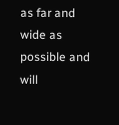as far and wide as possible and will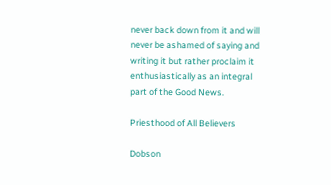never back down from it and will never be ashamed of saying and writing it but rather proclaim it enthusiastically as an integral part of the Good News.

Priesthood of All Believers

Dobson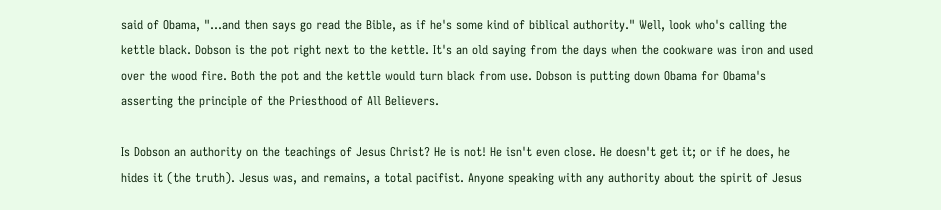said of Obama, "...and then says go read the Bible, as if he's some kind of biblical authority." Well, look who's calling the kettle black. Dobson is the pot right next to the kettle. It's an old saying from the days when the cookware was iron and used over the wood fire. Both the pot and the kettle would turn black from use. Dobson is putting down Obama for Obama's asserting the principle of the Priesthood of All Believers.

Is Dobson an authority on the teachings of Jesus Christ? He is not! He isn't even close. He doesn't get it; or if he does, he hides it (the truth). Jesus was, and remains, a total pacifist. Anyone speaking with any authority about the spirit of Jesus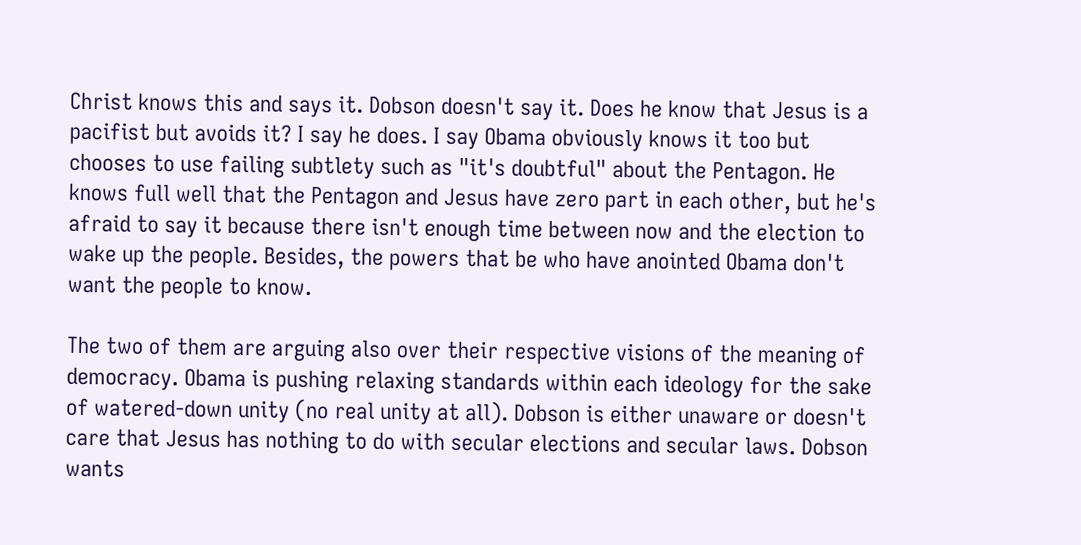Christ knows this and says it. Dobson doesn't say it. Does he know that Jesus is a pacifist but avoids it? I say he does. I say Obama obviously knows it too but chooses to use failing subtlety such as "it's doubtful" about the Pentagon. He knows full well that the Pentagon and Jesus have zero part in each other, but he's afraid to say it because there isn't enough time between now and the election to wake up the people. Besides, the powers that be who have anointed Obama don't want the people to know.

The two of them are arguing also over their respective visions of the meaning of democracy. Obama is pushing relaxing standards within each ideology for the sake of watered-down unity (no real unity at all). Dobson is either unaware or doesn't care that Jesus has nothing to do with secular elections and secular laws. Dobson wants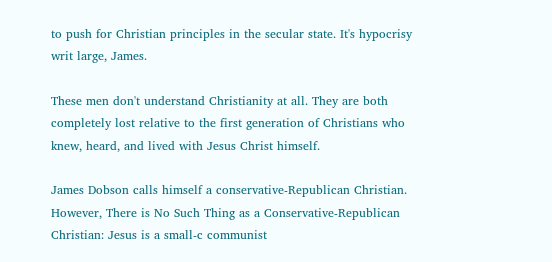to push for Christian principles in the secular state. It's hypocrisy writ large, James.

These men don't understand Christianity at all. They are both completely lost relative to the first generation of Christians who knew, heard, and lived with Jesus Christ himself.

James Dobson calls himself a conservative-Republican Christian. However, There is No Such Thing as a Conservative-Republican Christian: Jesus is a small-c communist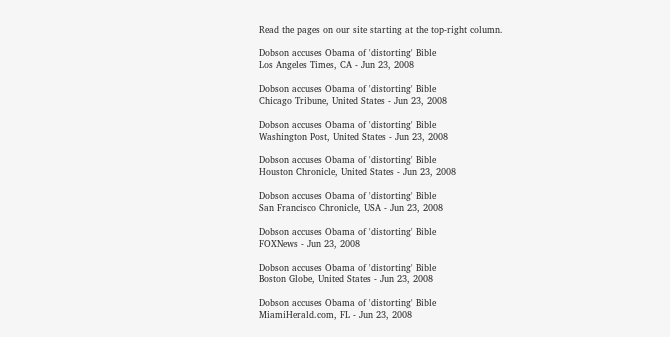Read the pages on our site starting at the top-right column.

Dobson accuses Obama of 'distorting' Bible
Los Angeles Times, CA - Jun 23, 2008

Dobson accuses Obama of 'distorting' Bible
Chicago Tribune, United States - Jun 23, 2008

Dobson accuses Obama of 'distorting' Bible
Washington Post, United States - Jun 23, 2008

Dobson accuses Obama of 'distorting' Bible
Houston Chronicle, United States - Jun 23, 2008

Dobson accuses Obama of 'distorting' Bible
San Francisco Chronicle, USA - Jun 23, 2008

Dobson accuses Obama of 'distorting' Bible
FOXNews - Jun 23, 2008

Dobson accuses Obama of 'distorting' Bible
Boston Globe, United States - Jun 23, 2008

Dobson accuses Obama of 'distorting' Bible
MiamiHerald.com, FL - Jun 23, 2008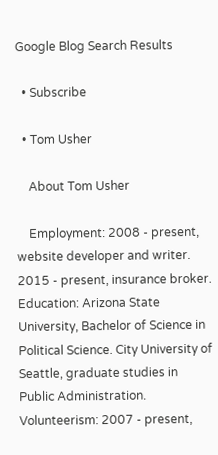Google Blog Search Results

  • Subscribe

  • Tom Usher

    About Tom Usher

    Employment: 2008 - present, website developer and writer. 2015 - present, insurance broker. Education: Arizona State University, Bachelor of Science in Political Science. City University of Seattle, graduate studies in Public Administration. Volunteerism: 2007 - present,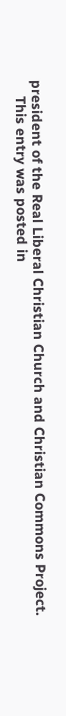president of the Real Liberal Christian Church and Christian Commons Project.
    This entry was posted in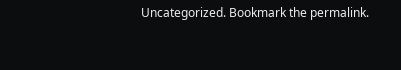Uncategorized. Bookmark the permalink.